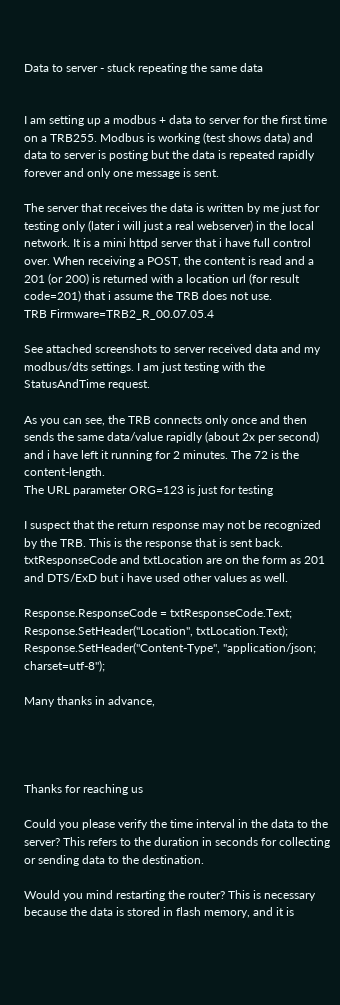Data to server - stuck repeating the same data


I am setting up a modbus + data to server for the first time on a TRB255. Modbus is working (test shows data) and data to server is posting but the data is repeated rapidly forever and only one message is sent.

The server that receives the data is written by me just for testing only (later i will just a real webserver) in the local network. It is a mini httpd server that i have full control over. When receiving a POST, the content is read and a 201 (or 200) is returned with a location url (for result code=201) that i assume the TRB does not use.
TRB Firmware=TRB2_R_00.07.05.4

See attached screenshots to server received data and my modbus/dts settings. I am just testing with the StatusAndTime request.

As you can see, the TRB connects only once and then sends the same data/value rapidly (about 2x per second) and i have left it running for 2 minutes. The 72 is the content-length.
The URL parameter ORG=123 is just for testing

I suspect that the return response may not be recognized by the TRB. This is the response that is sent back. txtResponseCode and txtLocation are on the form as 201 and DTS/ExD but i have used other values as well.

Response.ResponseCode = txtResponseCode.Text;
Response.SetHeader("Location", txtLocation.Text);
Response.SetHeader("Content-Type", "application/json; charset=utf-8");

Many thanks in advance,




Thanks for reaching us

Could you please verify the time interval in the data to the server? This refers to the duration in seconds for collecting or sending data to the destination.

Would you mind restarting the router? This is necessary because the data is stored in flash memory, and it is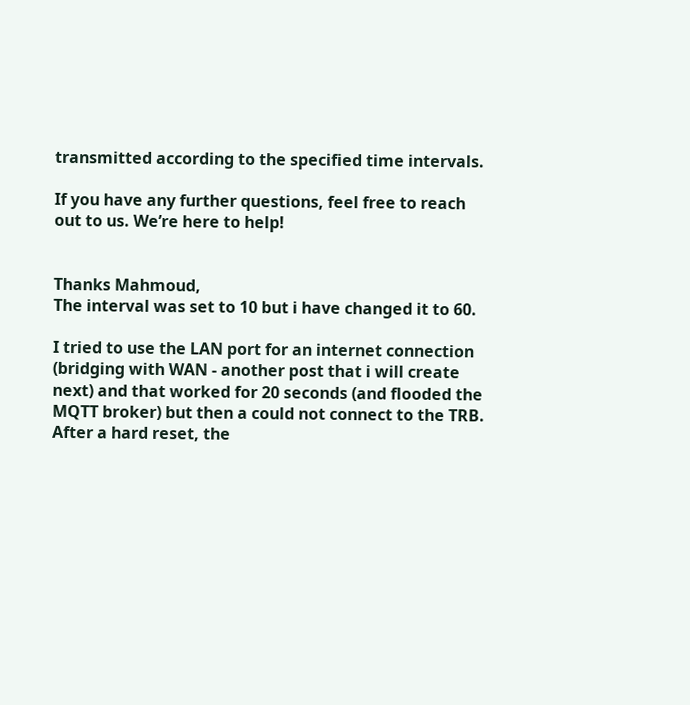transmitted according to the specified time intervals.

If you have any further questions, feel free to reach out to us. We’re here to help!


Thanks Mahmoud,
The interval was set to 10 but i have changed it to 60.

I tried to use the LAN port for an internet connection (bridging with WAN - another post that i will create next) and that worked for 20 seconds (and flooded the MQTT broker) but then a could not connect to the TRB. After a hard reset, the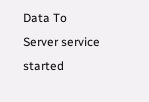Data To Server service started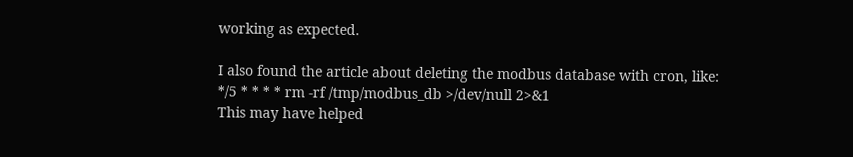working as expected.

I also found the article about deleting the modbus database with cron, like:
*/5 * * * * rm -rf /tmp/modbus_db >/dev/null 2>&1
This may have helped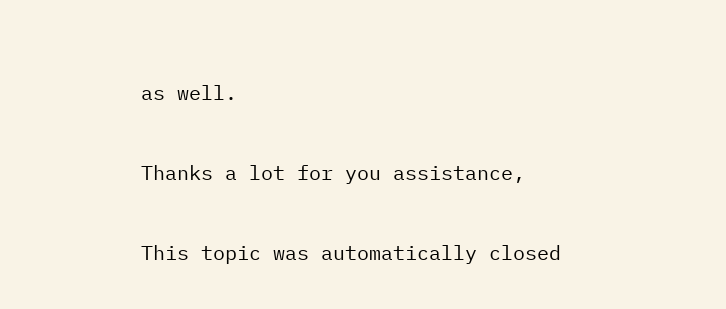as well.

Thanks a lot for you assistance,

This topic was automatically closed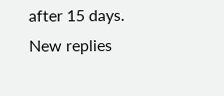after 15 days. New replies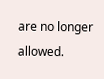are no longer allowed.